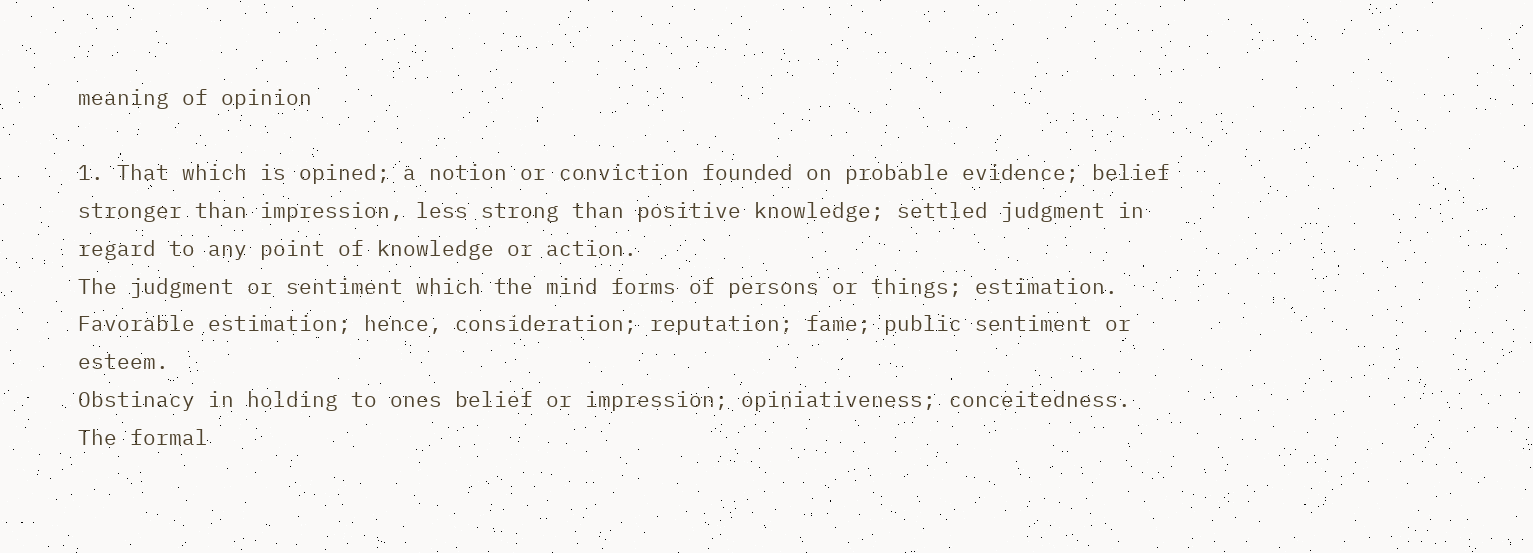meaning of opinion

1. That which is opined; a notion or conviction founded on probable evidence; belief stronger than impression, less strong than positive knowledge; settled judgment in regard to any point of knowledge or action.
The judgment or sentiment which the mind forms of persons or things; estimation.
Favorable estimation; hence, consideration; reputation; fame; public sentiment or esteem.
Obstinacy in holding to ones belief or impression; opiniativeness; conceitedness.
The formal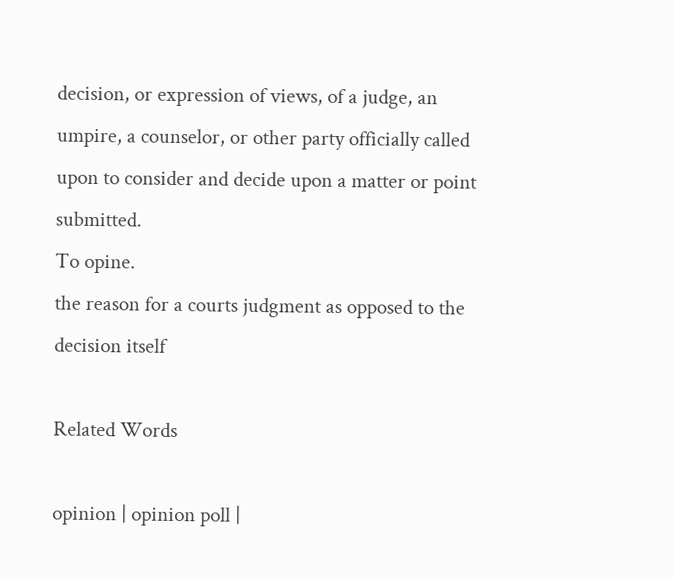decision, or expression of views, of a judge, an umpire, a counselor, or other party officially called upon to consider and decide upon a matter or point submitted.
To opine.
the reason for a courts judgment as opposed to the decision itself

Related Words

opinion | opinion poll |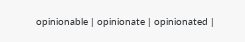opinionable | opinionate | opinionated |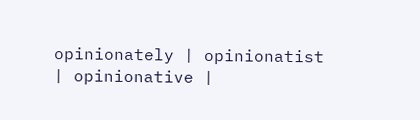opinionately | opinionatist | opinionative |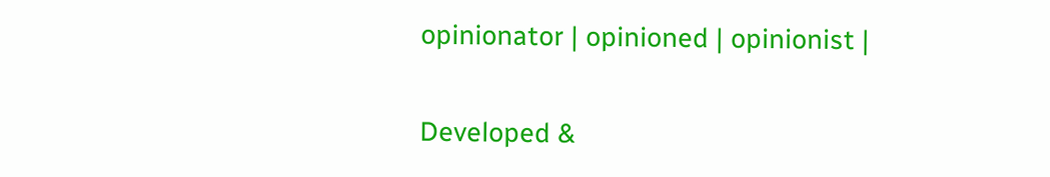opinionator | opinioned | opinionist |

Developed &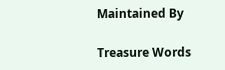Maintained By

Treasure Words